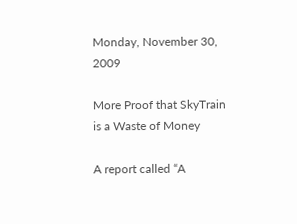Monday, November 30, 2009

More Proof that SkyTrain is a Waste of Money

A report called “A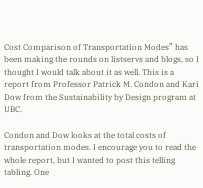Cost Comparison of Transportation Modes” has been making the rounds on listservs and blogs, so I thought I would talk about it as well. This is a report from Professor Patrick M. Condon and Kari Dow from the Sustainability by Design program at UBC.

Condon and Dow looks at the total costs of transportation modes. I encourage you to read the whole report, but I wanted to post this telling tabling. One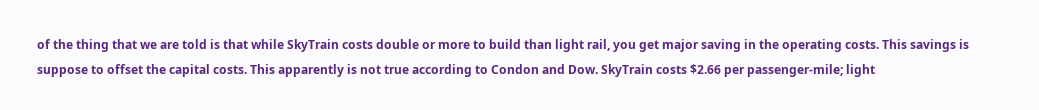of the thing that we are told is that while SkyTrain costs double or more to build than light rail, you get major saving in the operating costs. This savings is suppose to offset the capital costs. This apparently is not true according to Condon and Dow. SkyTrain costs $2.66 per passenger-mile; light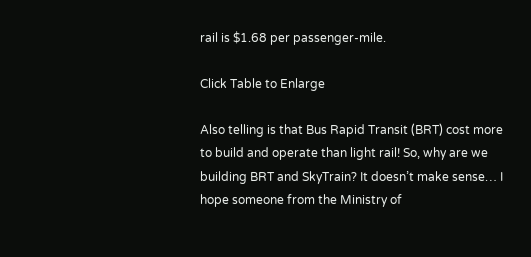rail is $1.68 per passenger-mile.

Click Table to Enlarge

Also telling is that Bus Rapid Transit (BRT) cost more to build and operate than light rail! So, why are we building BRT and SkyTrain? It doesn’t make sense… I hope someone from the Ministry of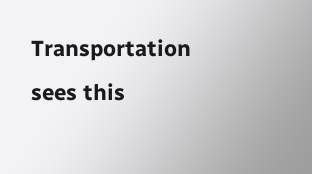Transportation sees this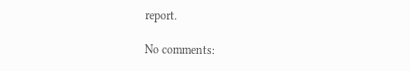report.

No comments: